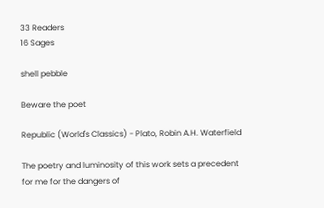33 Readers
16 Sages

shell pebble

Beware the poet

Republic (World's Classics) - Plato, Robin A.H. Waterfield

The poetry and luminosity of this work sets a precedent for me for the dangers of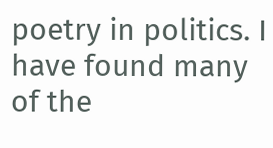poetry in politics. I have found many of the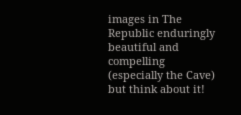images in The Republic enduringly beautiful and compelling (especially the Cave) but think about it!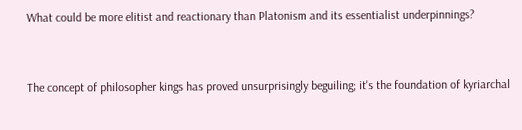What could be more elitist and reactionary than Platonism and its essentialist underpinnings?


The concept of philosopher kings has proved unsurprisingly beguiling; it's the foundation of kyriarchal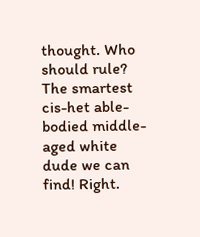thought. Who should rule? The smartest cis-het able-bodied middle-aged white dude we can find! Right.